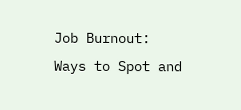Job Burnout: Ways to Spot and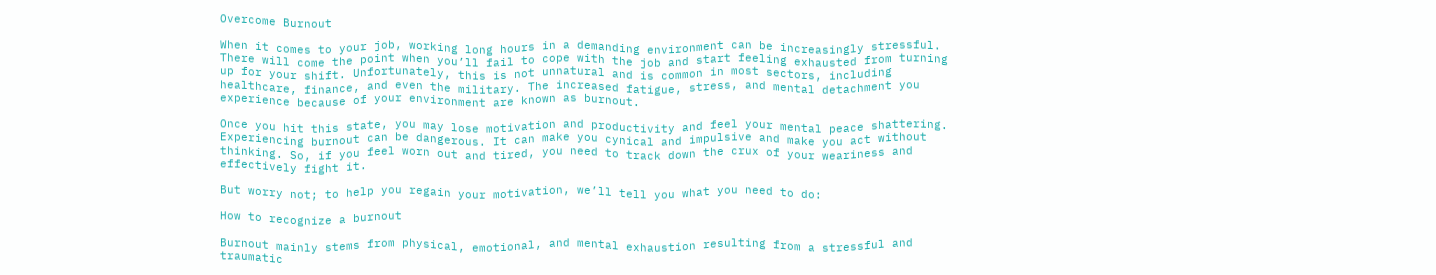Overcome Burnout

When it comes to your job, working long hours in a demanding environment can be increasingly stressful. There will come the point when you’ll fail to cope with the job and start feeling exhausted from turning up for your shift. Unfortunately, this is not unnatural and is common in most sectors, including healthcare, finance, and even the military. The increased fatigue, stress, and mental detachment you experience because of your environment are known as burnout.

Once you hit this state, you may lose motivation and productivity and feel your mental peace shattering. Experiencing burnout can be dangerous. It can make you cynical and impulsive and make you act without thinking. So, if you feel worn out and tired, you need to track down the crux of your weariness and effectively fight it.

But worry not; to help you regain your motivation, we’ll tell you what you need to do:

How to recognize a burnout

Burnout mainly stems from physical, emotional, and mental exhaustion resulting from a stressful and traumatic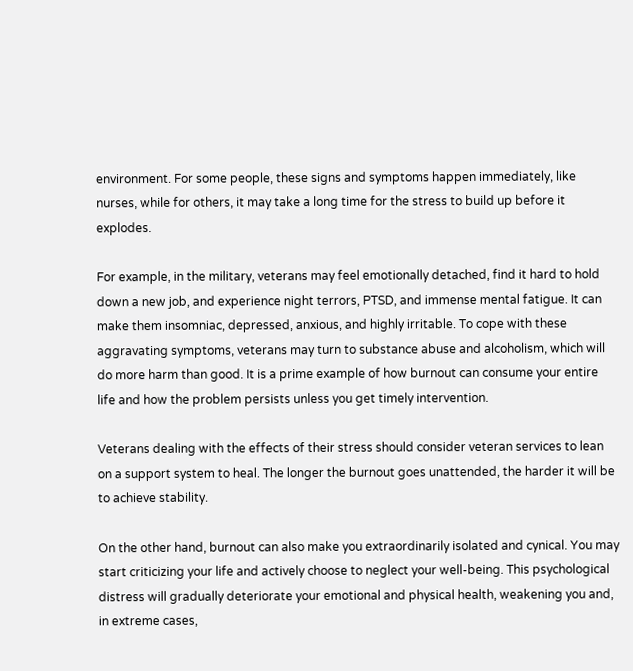environment. For some people, these signs and symptoms happen immediately, like nurses, while for others, it may take a long time for the stress to build up before it explodes.

For example, in the military, veterans may feel emotionally detached, find it hard to hold down a new job, and experience night terrors, PTSD, and immense mental fatigue. It can make them insomniac, depressed, anxious, and highly irritable. To cope with these aggravating symptoms, veterans may turn to substance abuse and alcoholism, which will do more harm than good. It is a prime example of how burnout can consume your entire life and how the problem persists unless you get timely intervention.

Veterans dealing with the effects of their stress should consider veteran services to lean on a support system to heal. The longer the burnout goes unattended, the harder it will be to achieve stability.

On the other hand, burnout can also make you extraordinarily isolated and cynical. You may start criticizing your life and actively choose to neglect your well-being. This psychological distress will gradually deteriorate your emotional and physical health, weakening you and, in extreme cases,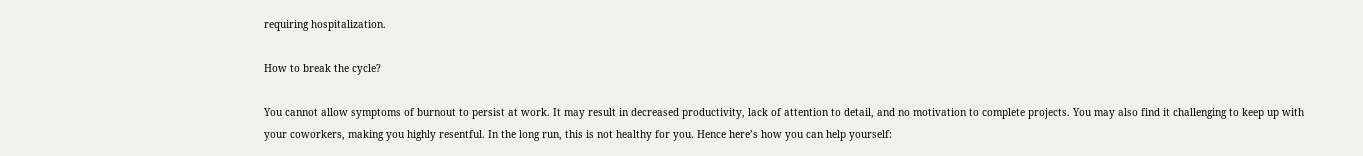requiring hospitalization.

How to break the cycle?

You cannot allow symptoms of burnout to persist at work. It may result in decreased productivity, lack of attention to detail, and no motivation to complete projects. You may also find it challenging to keep up with your coworkers, making you highly resentful. In the long run, this is not healthy for you. Hence here’s how you can help yourself: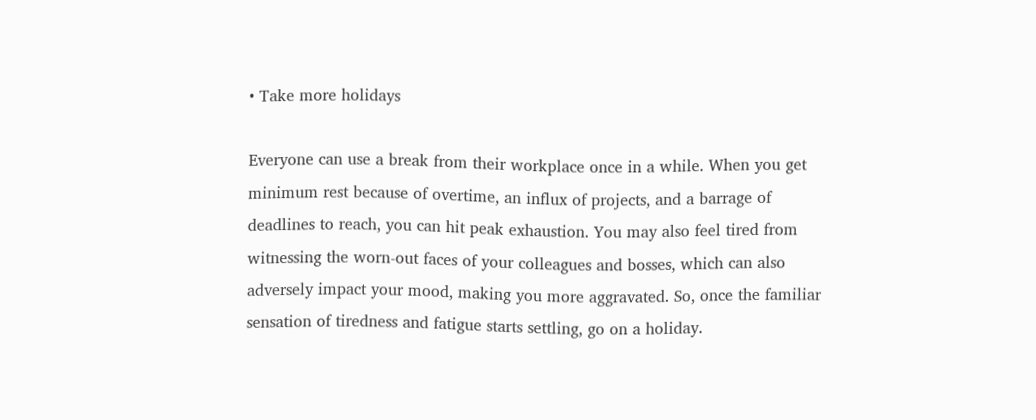• Take more holidays

Everyone can use a break from their workplace once in a while. When you get minimum rest because of overtime, an influx of projects, and a barrage of deadlines to reach, you can hit peak exhaustion. You may also feel tired from witnessing the worn-out faces of your colleagues and bosses, which can also adversely impact your mood, making you more aggravated. So, once the familiar sensation of tiredness and fatigue starts settling, go on a holiday.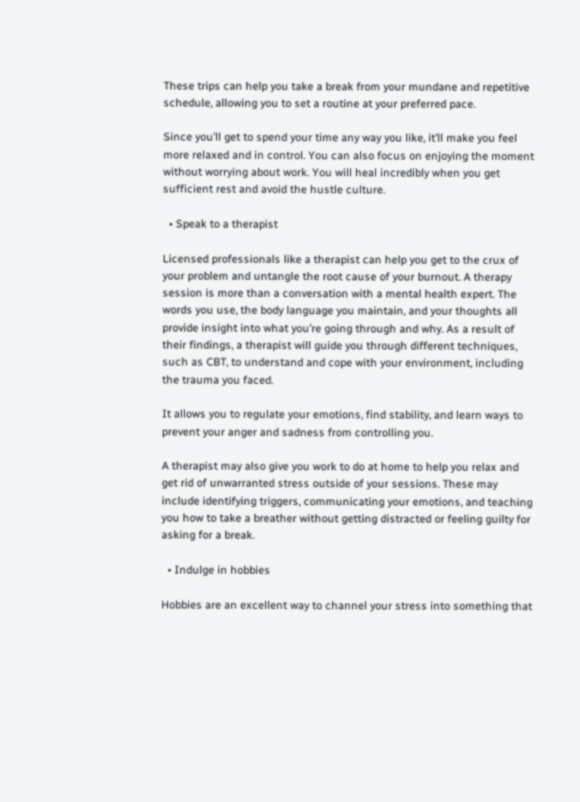These trips can help you take a break from your mundane and repetitive schedule, allowing you to set a routine at your preferred pace.

Since you’ll get to spend your time any way you like, it’ll make you feel more relaxed and in control. You can also focus on enjoying the moment without worrying about work. You will heal incredibly when you get sufficient rest and avoid the hustle culture.

  • Speak to a therapist

Licensed professionals like a therapist can help you get to the crux of your problem and untangle the root cause of your burnout. A therapy session is more than a conversation with a mental health expert. The words you use, the body language you maintain, and your thoughts all provide insight into what you’re going through and why. As a result of their findings, a therapist will guide you through different techniques, such as CBT, to understand and cope with your environment, including the trauma you faced.

It allows you to regulate your emotions, find stability, and learn ways to prevent your anger and sadness from controlling you.

A therapist may also give you work to do at home to help you relax and get rid of unwarranted stress outside of your sessions. These may include identifying triggers, communicating your emotions, and teaching you how to take a breather without getting distracted or feeling guilty for asking for a break.

  • Indulge in hobbies

Hobbies are an excellent way to channel your stress into something that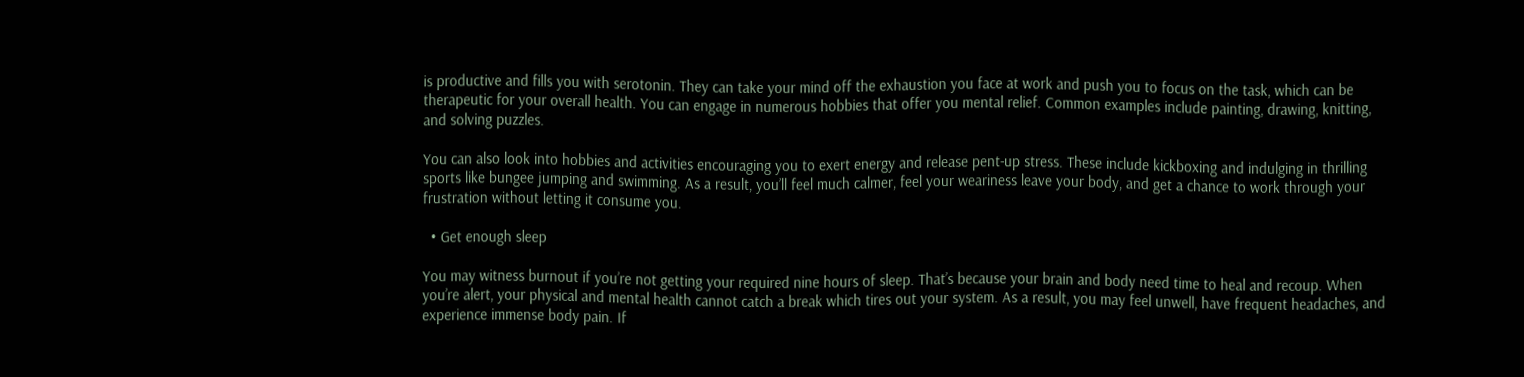is productive and fills you with serotonin. They can take your mind off the exhaustion you face at work and push you to focus on the task, which can be therapeutic for your overall health. You can engage in numerous hobbies that offer you mental relief. Common examples include painting, drawing, knitting, and solving puzzles.

You can also look into hobbies and activities encouraging you to exert energy and release pent-up stress. These include kickboxing and indulging in thrilling sports like bungee jumping and swimming. As a result, you’ll feel much calmer, feel your weariness leave your body, and get a chance to work through your frustration without letting it consume you.

  • Get enough sleep

You may witness burnout if you’re not getting your required nine hours of sleep. That’s because your brain and body need time to heal and recoup. When you’re alert, your physical and mental health cannot catch a break which tires out your system. As a result, you may feel unwell, have frequent headaches, and experience immense body pain. If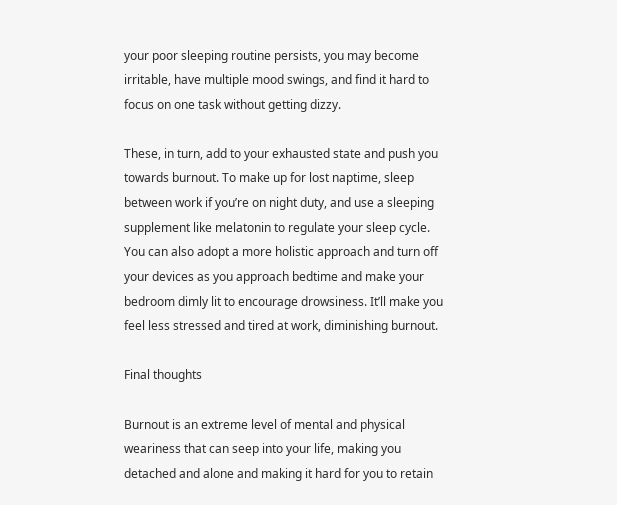your poor sleeping routine persists, you may become irritable, have multiple mood swings, and find it hard to focus on one task without getting dizzy.

These, in turn, add to your exhausted state and push you towards burnout. To make up for lost naptime, sleep between work if you’re on night duty, and use a sleeping supplement like melatonin to regulate your sleep cycle. You can also adopt a more holistic approach and turn off your devices as you approach bedtime and make your bedroom dimly lit to encourage drowsiness. It’ll make you feel less stressed and tired at work, diminishing burnout.

Final thoughts

Burnout is an extreme level of mental and physical weariness that can seep into your life, making you detached and alone and making it hard for you to retain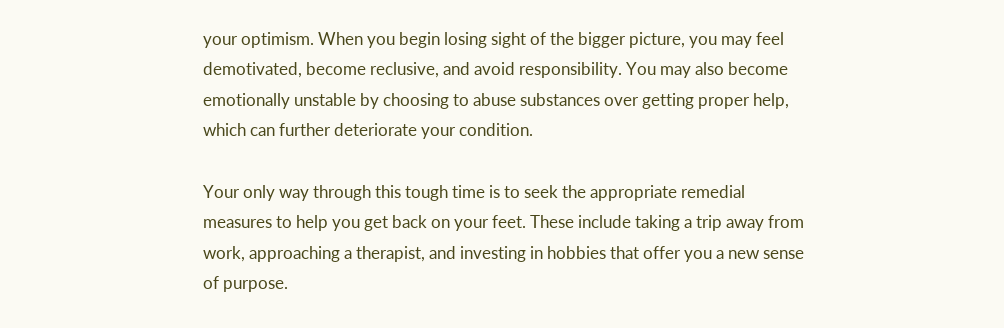your optimism. When you begin losing sight of the bigger picture, you may feel demotivated, become reclusive, and avoid responsibility. You may also become emotionally unstable by choosing to abuse substances over getting proper help, which can further deteriorate your condition.

Your only way through this tough time is to seek the appropriate remedial measures to help you get back on your feet. These include taking a trip away from work, approaching a therapist, and investing in hobbies that offer you a new sense of purpose.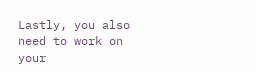Lastly, you also need to work on your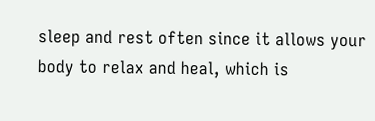sleep and rest often since it allows your body to relax and heal, which is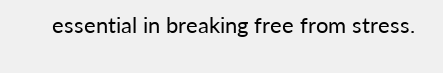essential in breaking free from stress.